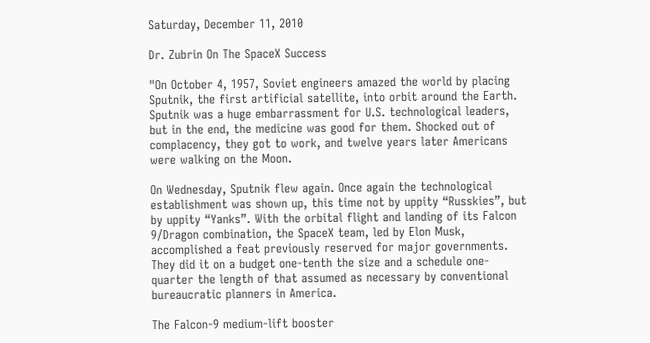Saturday, December 11, 2010

Dr. Zubrin On The SpaceX Success

"On October 4, 1957, Soviet engineers amazed the world by placing Sputnik, the first artificial satellite, into orbit around the Earth. Sputnik was a huge embarrassment for U.S. technological leaders, but in the end, the medicine was good for them. Shocked out of complacency, they got to work, and twelve years later Americans were walking on the Moon.

On Wednesday, Sputnik flew again. Once again the technological establishment was shown up, this time not by uppity “Russkies”, but by uppity “Yanks”. With the orbital flight and landing of its Falcon 9/Dragon combination, the SpaceX team, led by Elon Musk, accomplished a feat previously reserved for major governments. They did it on a budget one-tenth the size and a schedule one-quarter the length of that assumed as necessary by conventional bureaucratic planners in America.

The Falcon-9 medium-lift booster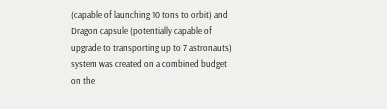(capable of launching 10 tons to orbit) and Dragon capsule (potentially capable of upgrade to transporting up to 7 astronauts) system was created on a combined budget on the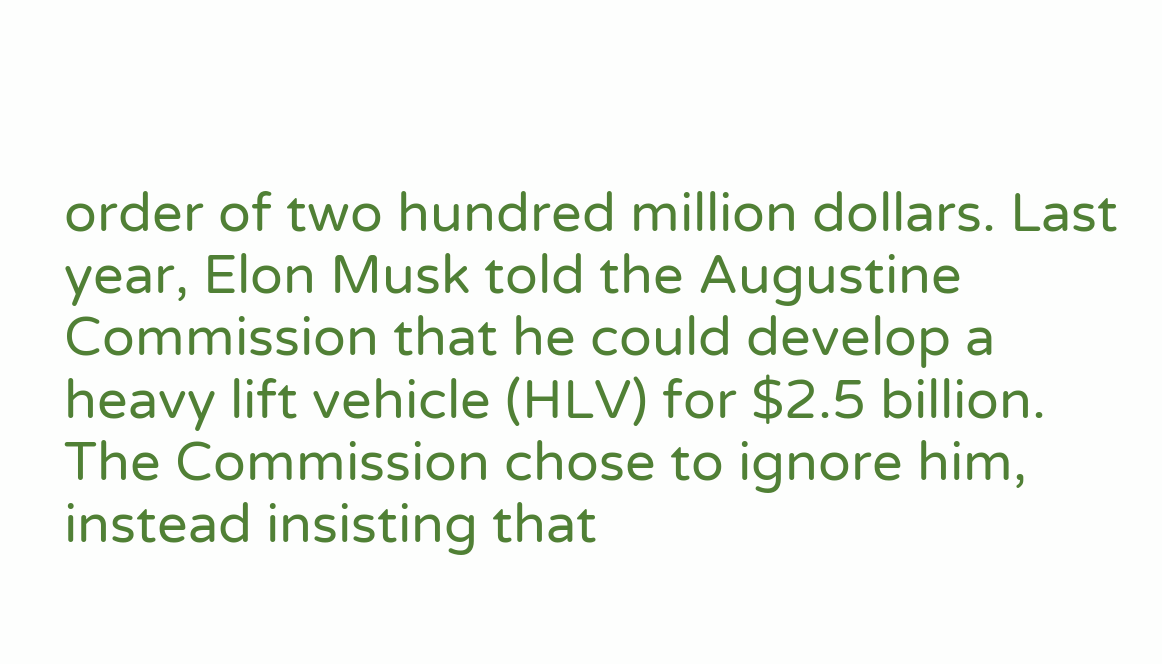order of two hundred million dollars. Last year, Elon Musk told the Augustine Commission that he could develop a heavy lift vehicle (HLV) for $2.5 billion. The Commission chose to ignore him, instead insisting that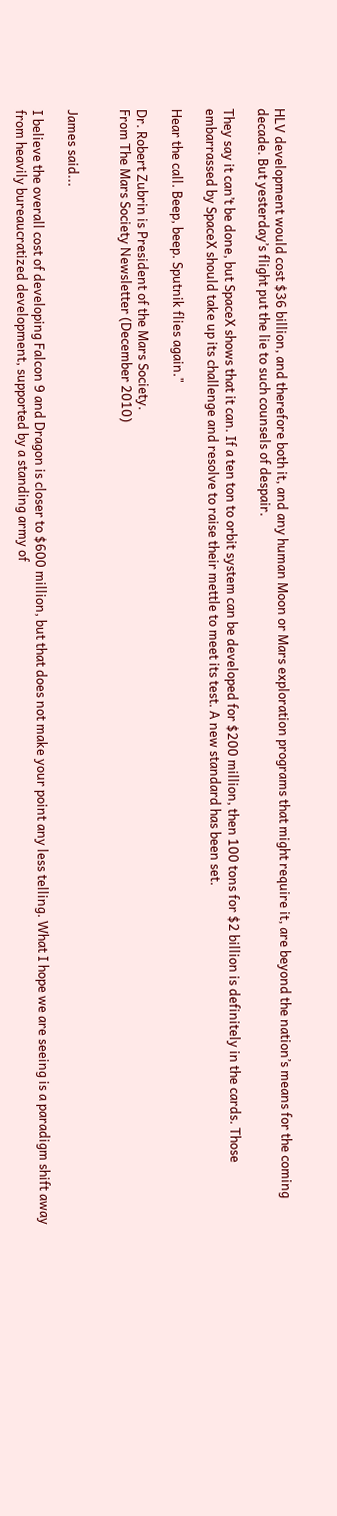HLV development would cost $36 billion, and therefore both it, and any human Moon or Mars exploration programs that might require it, are beyond the nation’s means for the coming decade. But yesterday’s flight put the lie to such counsels of despair.

They say it can’t be done, but SpaceX shows that it can. If a ten ton to orbit system can be developed for $200 million, then 100 tons for $2 billion is definitely in the cards. Those embarrassed by SpaceX should take up its challenge and resolve to raise their mettle to meet its test. A new standard has been set.

Hear the call. Beep, beep. Sputnik flies again."

Dr. Robert Zubrin is President of the Mars Society.
From The Mars Society Newsletter (December 2010)


James said...

I believe the overall cost of developing Falcon 9 and Dragon is closer to $600 million, but that does not make your point any less telling. What I hope we are seeing is a paradigm shift away from heavily bureaucratized development, supported by a standing army of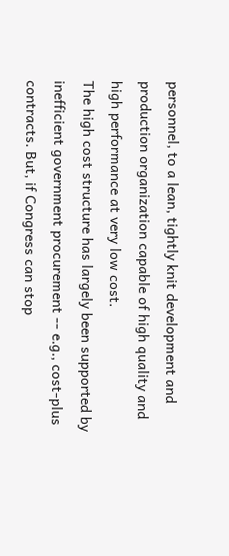personnel, to a lean, tightly knit development and production organization capable of high quality and high performance at very low cost.
The high cost structure has largely been supported by inefficient government procurement -- e.g., cost-plus contracts. But, if Congress can stop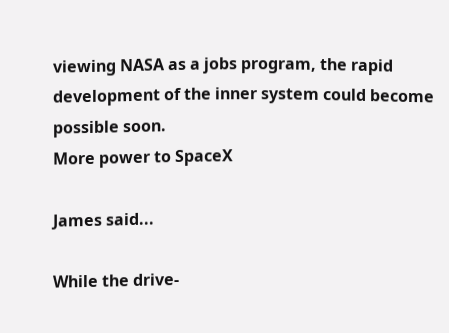viewing NASA as a jobs program, the rapid development of the inner system could become possible soon.
More power to SpaceX

James said...

While the drive-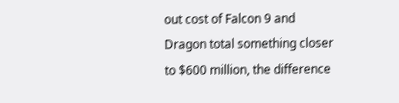out cost of Falcon 9 and Dragon total something closer to $600 million, the difference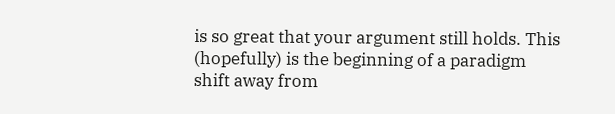is so great that your argument still holds. This (hopefully) is the beginning of a paradigm shift away from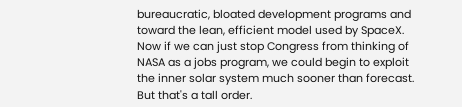bureaucratic, bloated development programs and toward the lean, efficient model used by SpaceX. Now if we can just stop Congress from thinking of NASA as a jobs program, we could begin to exploit the inner solar system much sooner than forecast. But that's a tall order.